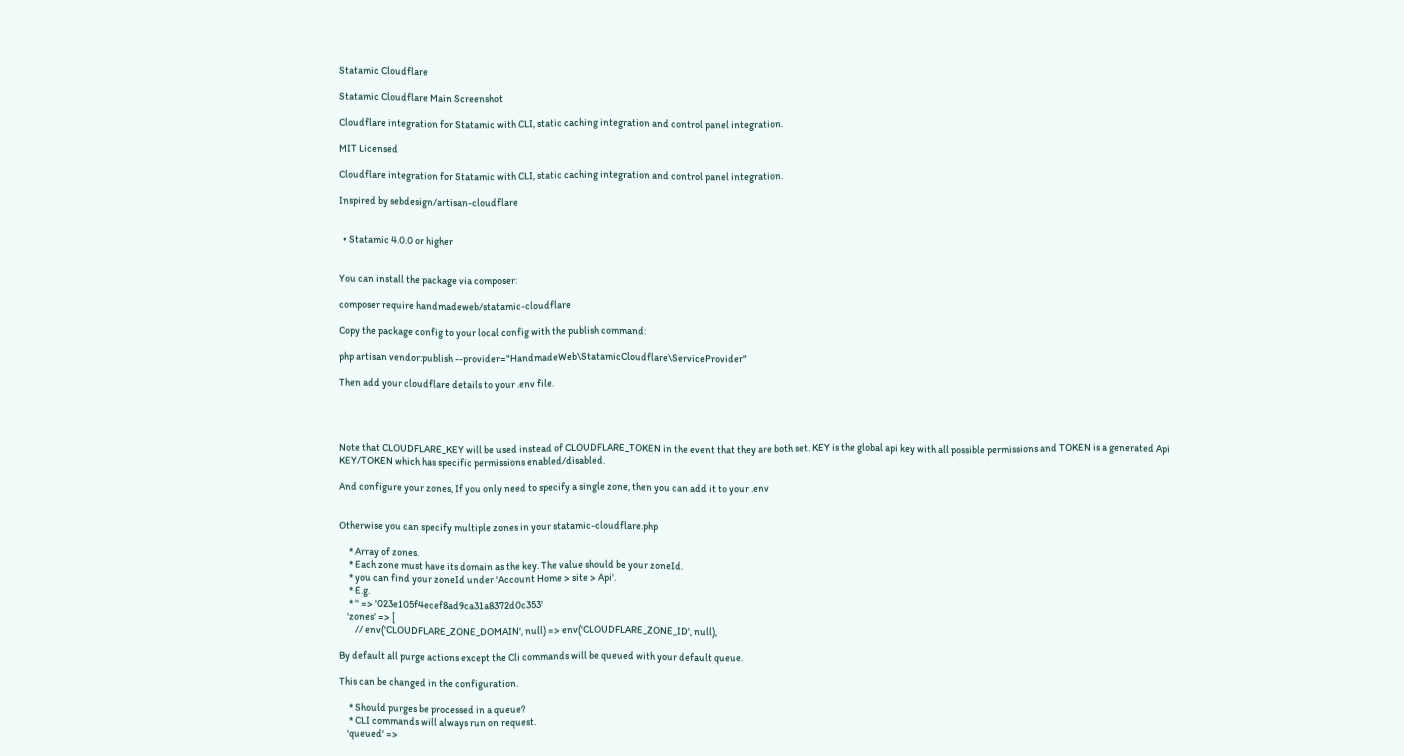Statamic Cloudflare

Statamic Cloudflare Main Screenshot

Cloudflare integration for Statamic with CLI, static caching integration and control panel integration.

MIT Licensed

Cloudflare integration for Statamic with CLI, static caching integration and control panel integration.

Inspired by sebdesign/artisan-cloudflare


  • Statamic 4.0.0 or higher


You can install the package via composer:

composer require handmadeweb/statamic-cloudflare

Copy the package config to your local config with the publish command:

php artisan vendor:publish --provider="HandmadeWeb\StatamicCloudflare\ServiceProvider"

Then add your cloudflare details to your .env file.




Note that CLOUDFLARE_KEY will be used instead of CLOUDFLARE_TOKEN in the event that they are both set. KEY is the global api key with all possible permissions and TOKEN is a generated Api KEY/TOKEN which has specific permissions enabled/disabled.

And configure your zones, If you only need to specify a single zone, then you can add it to your .env


Otherwise you can specify multiple zones in your statamic-cloudflare.php

     * Array of zones.
     * Each zone must have its domain as the key. The value should be your zoneId.
     * you can find your zoneId under 'Account Home > site > Api'.
     * E.g.
     * '' => '023e105f4ecef8ad9ca31a8372d0c353'
    'zones' => [
        // env('CLOUDFLARE_ZONE_DOMAIN', null) => env('CLOUDFLARE_ZONE_ID', null),

By default all purge actions except the Cli commands will be queued with your default queue.

This can be changed in the configuration.

     * Should purges be processed in a queue?
     * CLI commands will always run on request.
    'queued' =>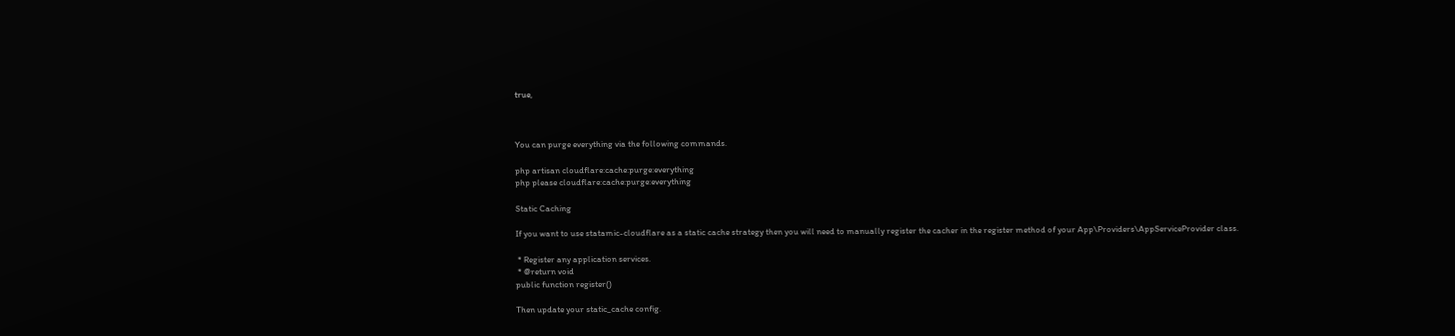true,



You can purge everything via the following commands.

php artisan cloudflare:cache:purge:everything
php please cloudflare:cache:purge:everything

Static Caching

If you want to use statamic-cloudflare as a static cache strategy then you will need to manually register the cacher in the register method of your App\Providers\AppServiceProvider class.

 * Register any application services.
 * @return void
public function register()

Then update your static_cache config.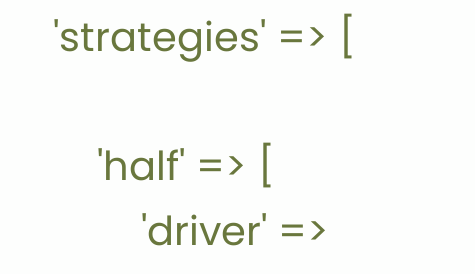'strategies' => [

    'half' => [
        'driver' =>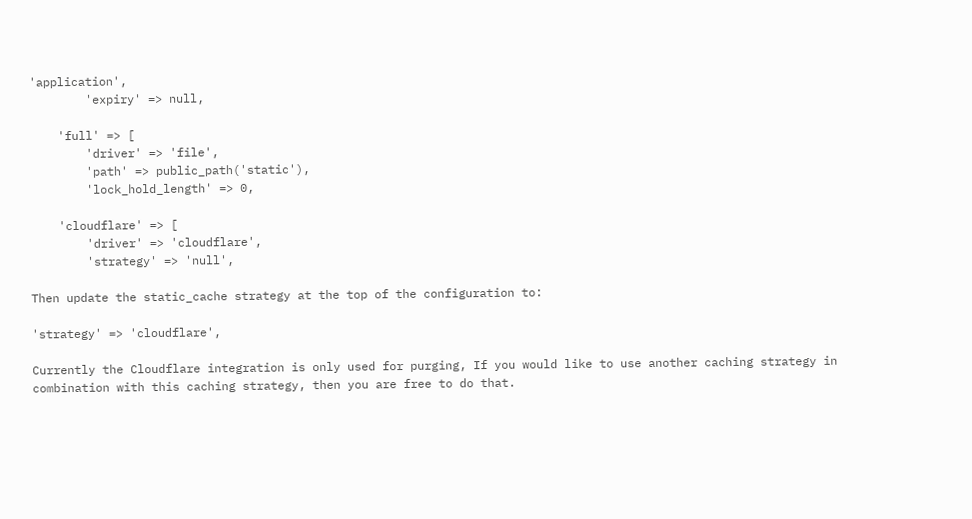'application',
        'expiry' => null,

    'full' => [
        'driver' => 'file',
        'path' => public_path('static'),
        'lock_hold_length' => 0,

    'cloudflare' => [
        'driver' => 'cloudflare',
        'strategy' => 'null',

Then update the static_cache strategy at the top of the configuration to:

'strategy' => 'cloudflare',

Currently the Cloudflare integration is only used for purging, If you would like to use another caching strategy in combination with this caching strategy, then you are free to do that.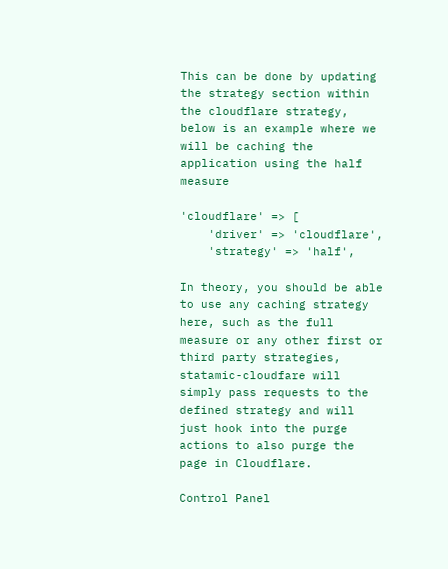This can be done by updating the strategy section within the cloudflare strategy, below is an example where we will be caching the application using the half measure

'cloudflare' => [
    'driver' => 'cloudflare',
    'strategy' => 'half',

In theory, you should be able to use any caching strategy here, such as the full measure or any other first or third party strategies, statamic-cloudfare will simply pass requests to the defined strategy and will just hook into the purge actions to also purge the page in Cloudflare.

Control Panel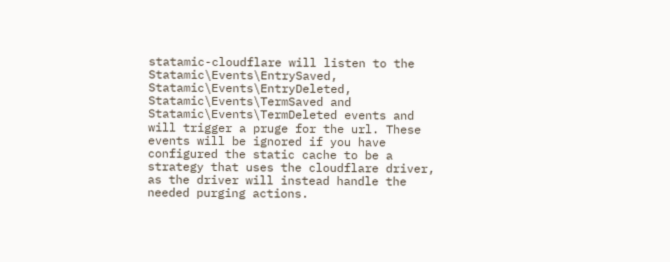statamic-cloudflare will listen to the Statamic\Events\EntrySaved, Statamic\Events\EntryDeleted, Statamic\Events\TermSaved and Statamic\Events\TermDeleted events and will trigger a pruge for the url. These events will be ignored if you have configured the static cache to be a strategy that uses the cloudflare driver, as the driver will instead handle the needed purging actions.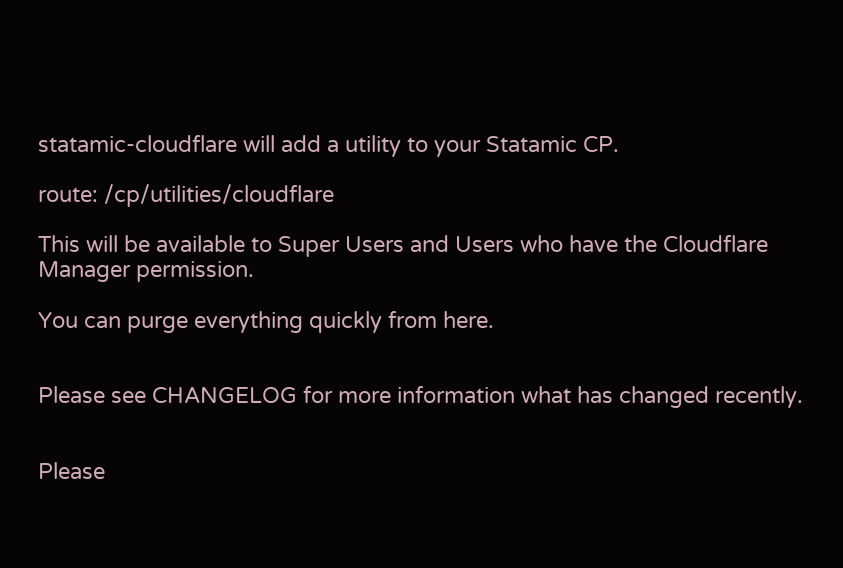statamic-cloudflare will add a utility to your Statamic CP.

route: /cp/utilities/cloudflare

This will be available to Super Users and Users who have the Cloudflare Manager permission.

You can purge everything quickly from here.


Please see CHANGELOG for more information what has changed recently.


Please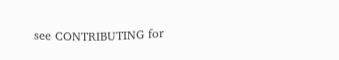see CONTRIBUTING for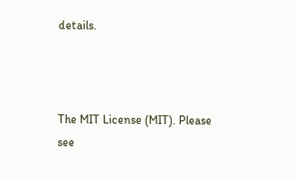details.



The MIT License (MIT). Please see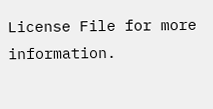License File for more information.